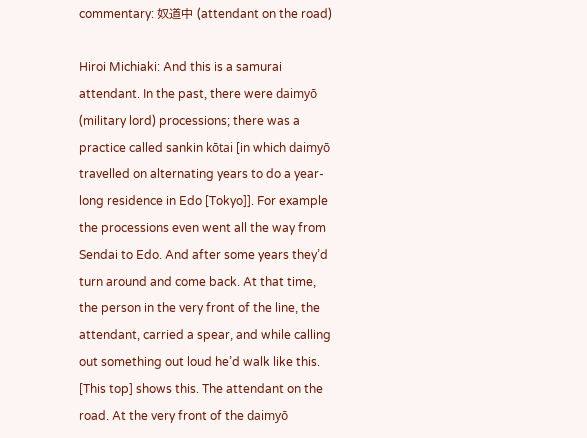commentary: 奴道中 (attendant on the road)

Hiroi Michiaki: And this is a samurai attendant. In the past, there were daimyō (military lord) processions; there was a practice called sankin kōtai [in which daimyō travelled on alternating years to do a year-long residence in Edo [Tokyo]]. For example the processions even went all the way from Sendai to Edo. And after some years they’d turn around and come back. At that time, the person in the very front of the line, the attendant, carried a spear, and while calling out something out loud he’d walk like this. [This top] shows this. The attendant on the road. At the very front of the daimyō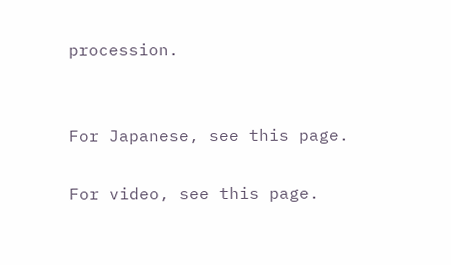procession.


For Japanese, see this page.

For video, see this page.